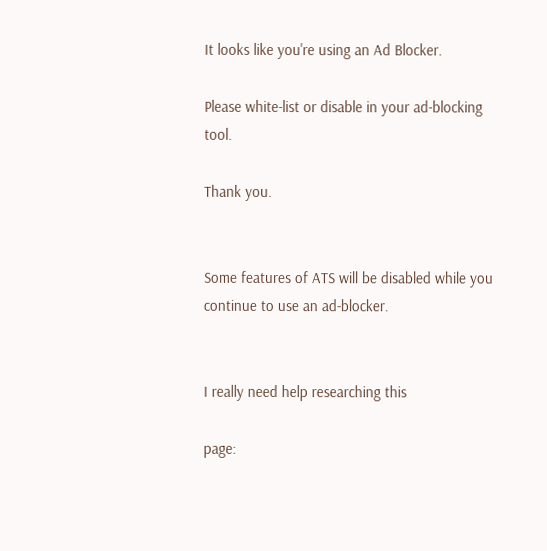It looks like you're using an Ad Blocker.

Please white-list or disable in your ad-blocking tool.

Thank you.


Some features of ATS will be disabled while you continue to use an ad-blocker.


I really need help researching this

page: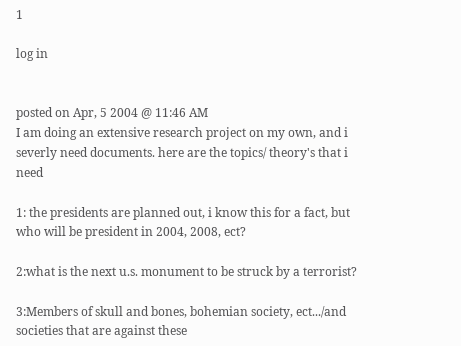1

log in


posted on Apr, 5 2004 @ 11:46 AM
I am doing an extensive research project on my own, and i severly need documents. here are the topics/ theory's that i need

1: the presidents are planned out, i know this for a fact, but who will be president in 2004, 2008, ect?

2:what is the next u.s. monument to be struck by a terrorist?

3:Members of skull and bones, bohemian society, ect.../and societies that are against these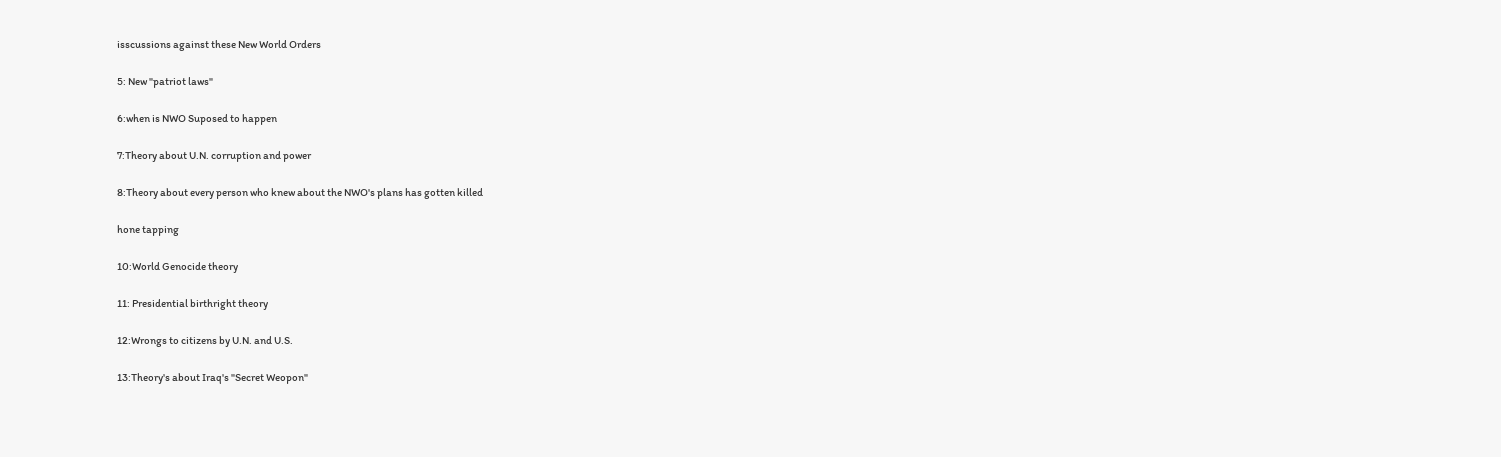isscussions against these New World Orders

5: New "patriot laws"

6:when is NWO Suposed to happen

7:Theory about U.N. corruption and power

8:Theory about every person who knew about the NWO's plans has gotten killed

hone tapping

10:World Genocide theory

11: Presidential birthright theory

12:Wrongs to citizens by U.N. and U.S.

13:Theory's about Iraq's "Secret Weopon"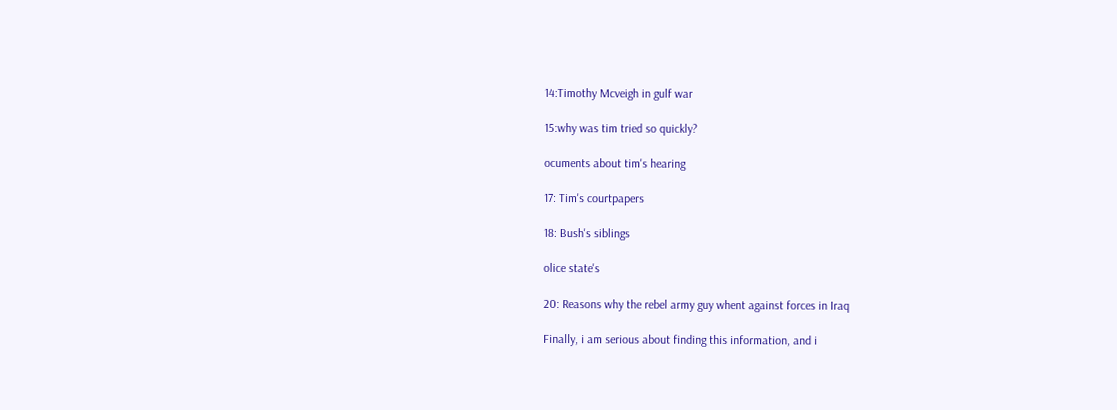14:Timothy Mcveigh in gulf war

15:why was tim tried so quickly?

ocuments about tim's hearing

17: Tim's courtpapers

18: Bush's siblings

olice state's

20: Reasons why the rebel army guy whent against forces in Iraq

Finally, i am serious about finding this information, and i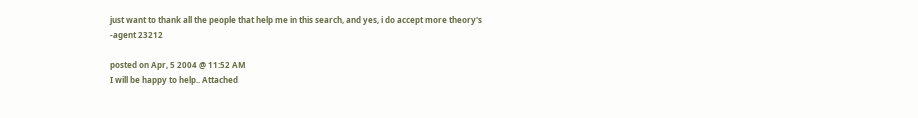just want to thank all the people that help me in this search, and yes, i do accept more theory's
-agent 23212

posted on Apr, 5 2004 @ 11:52 AM
I will be happy to help.. Attached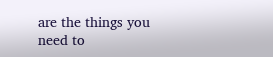are the things you need to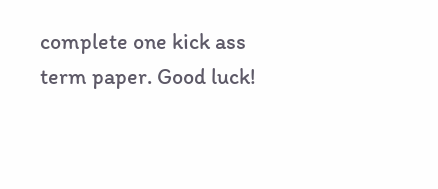complete one kick ass term paper. Good luck!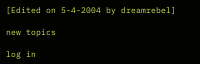[Edited on 5-4-2004 by dreamrebel]

new topics

log in